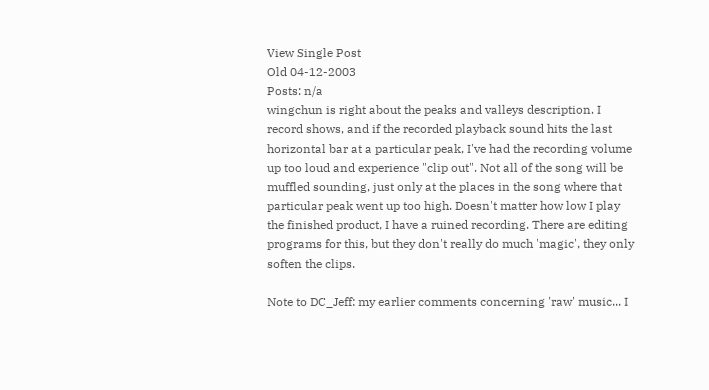View Single Post
Old 04-12-2003
Posts: n/a
wingchun is right about the peaks and valleys description. I record shows, and if the recorded playback sound hits the last horizontal bar at a particular peak, I've had the recording volume up too loud and experience "clip out". Not all of the song will be muffled sounding, just only at the places in the song where that particular peak went up too high. Doesn't matter how low I play the finished product, I have a ruined recording. There are editing programs for this, but they don't really do much 'magic', they only soften the clips.

Note to DC_Jeff: my earlier comments concerning 'raw' music... I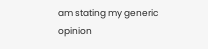am stating my generic opinion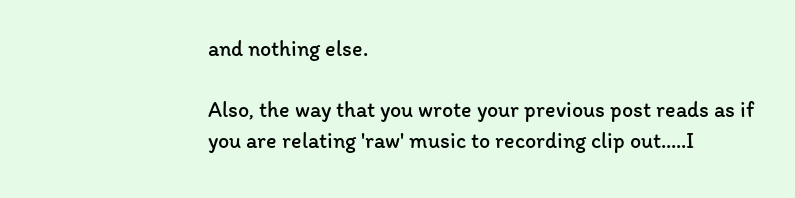and nothing else.

Also, the way that you wrote your previous post reads as if you are relating 'raw' music to recording clip out.....I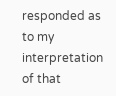responded as to my interpretation of that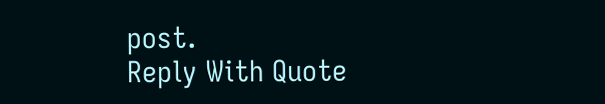post.
Reply With Quote